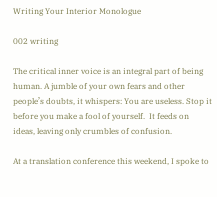Writing Your Interior Monologue

002 writing

The critical inner voice is an integral part of being human. A jumble of your own fears and other people’s doubts, it whispers: You are useless. Stop it before you make a fool of yourself.  It feeds on ideas, leaving only crumbles of confusion.

At a translation conference this weekend, I spoke to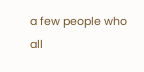a few people who all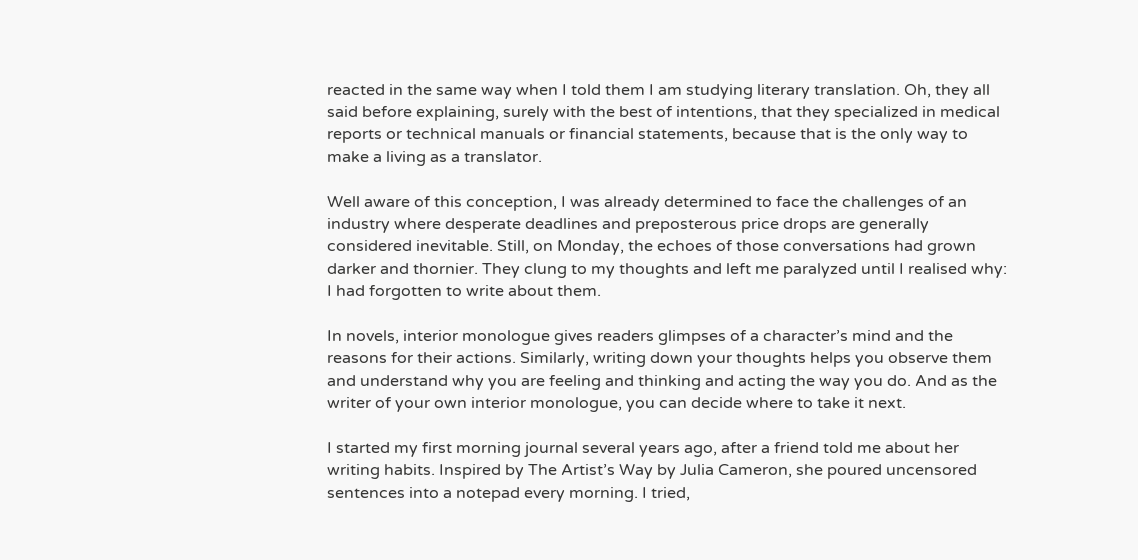reacted in the same way when I told them I am studying literary translation. Oh, they all said before explaining, surely with the best of intentions, that they specialized in medical reports or technical manuals or financial statements, because that is the only way to make a living as a translator.

Well aware of this conception, I was already determined to face the challenges of an industry where desperate deadlines and preposterous price drops are generally considered inevitable. Still, on Monday, the echoes of those conversations had grown darker and thornier. They clung to my thoughts and left me paralyzed until I realised why: I had forgotten to write about them.

In novels, interior monologue gives readers glimpses of a character’s mind and the reasons for their actions. Similarly, writing down your thoughts helps you observe them and understand why you are feeling and thinking and acting the way you do. And as the writer of your own interior monologue, you can decide where to take it next.

I started my first morning journal several years ago, after a friend told me about her writing habits. Inspired by The Artist’s Way by Julia Cameron, she poured uncensored sentences into a notepad every morning. I tried,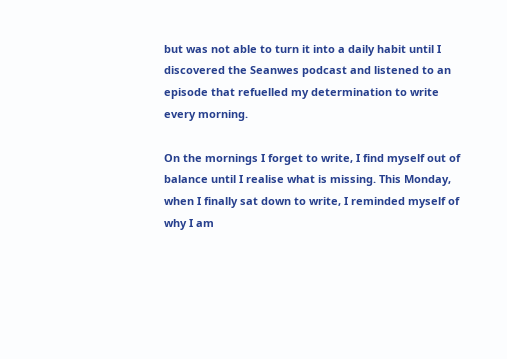but was not able to turn it into a daily habit until I discovered the Seanwes podcast and listened to an episode that refuelled my determination to write every morning.

On the mornings I forget to write, I find myself out of balance until I realise what is missing. This Monday, when I finally sat down to write, I reminded myself of why I am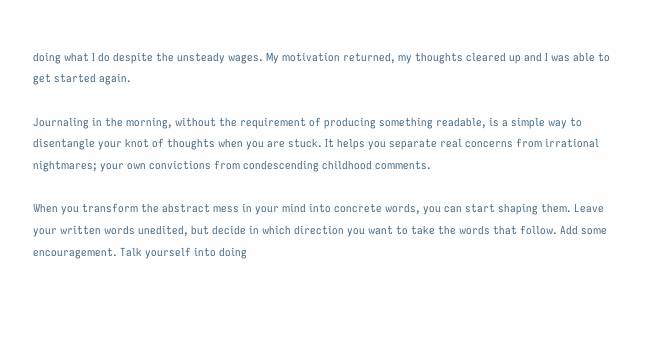doing what I do despite the unsteady wages. My motivation returned, my thoughts cleared up and I was able to get started again.

Journaling in the morning, without the requirement of producing something readable, is a simple way to disentangle your knot of thoughts when you are stuck. It helps you separate real concerns from irrational nightmares; your own convictions from condescending childhood comments.

When you transform the abstract mess in your mind into concrete words, you can start shaping them. Leave your written words unedited, but decide in which direction you want to take the words that follow. Add some encouragement. Talk yourself into doing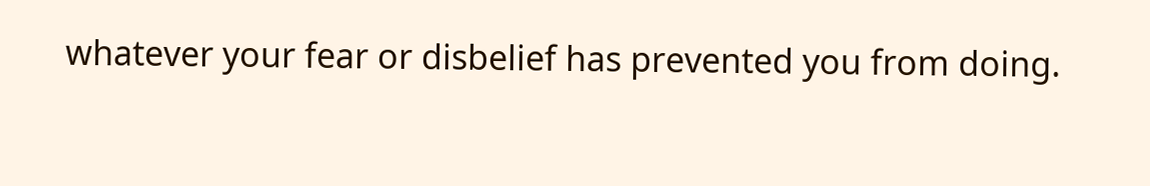whatever your fear or disbelief has prevented you from doing.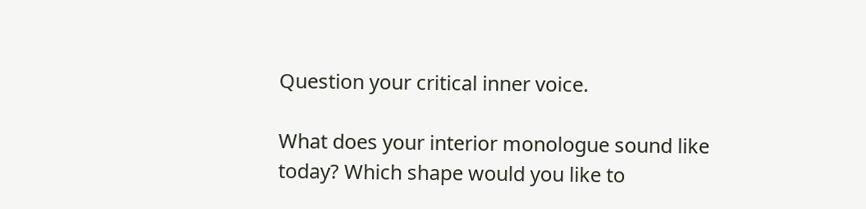Question your critical inner voice.

What does your interior monologue sound like today? Which shape would you like to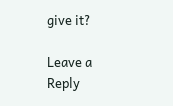give it?

Leave a Reply